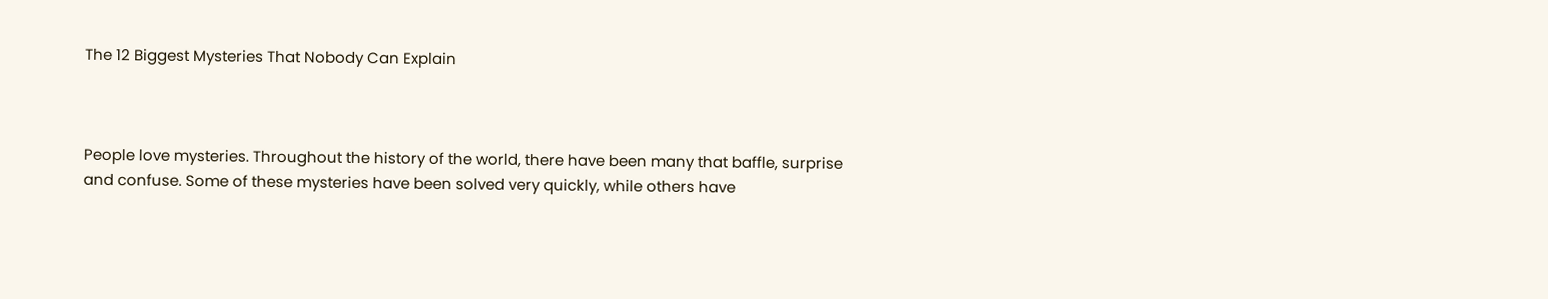The 12 Biggest Mysteries That Nobody Can Explain



People love mysteries. Throughout the history of the world, there have been many that baffle, surprise and confuse. Some of these mysteries have been solved very quickly, while others have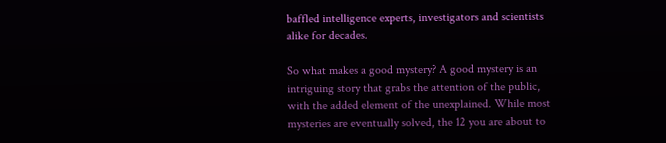baffled intelligence experts, investigators and scientists alike for decades.

So what makes a good mystery? A good mystery is an intriguing story that grabs the attention of the public, with the added element of the unexplained. While most mysteries are eventually solved, the 12 you are about to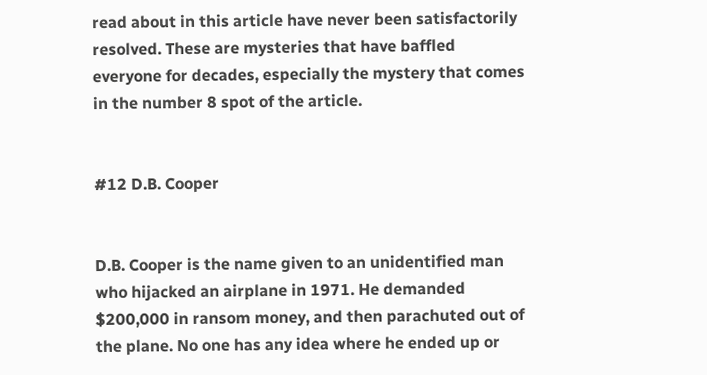read about in this article have never been satisfactorily resolved. These are mysteries that have baffled everyone for decades, especially the mystery that comes in the number 8 spot of the article.


#12 D.B. Cooper


D.B. Cooper is the name given to an unidentified man who hijacked an airplane in 1971. He demanded $200,000 in ransom money, and then parachuted out of the plane. No one has any idea where he ended up or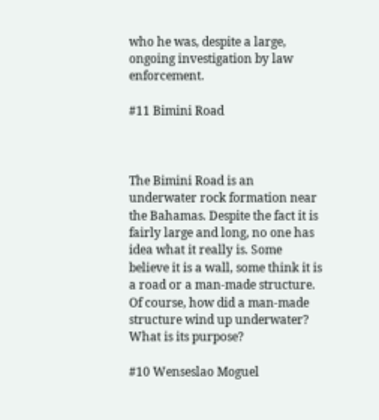who he was, despite a large, ongoing investigation by law enforcement.

#11 Bimini Road



The Bimini Road is an underwater rock formation near the Bahamas. Despite the fact it is fairly large and long, no one has idea what it really is. Some believe it is a wall, some think it is a road or a man-made structure.  Of course, how did a man-made structure wind up underwater? What is its purpose?

#10 Wenseslao Moguel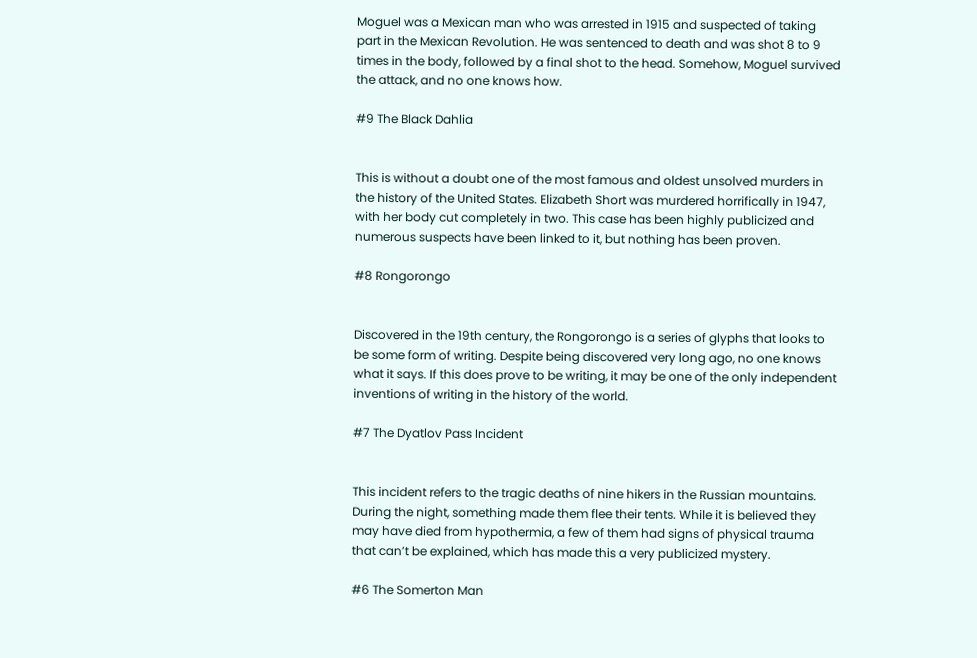Moguel was a Mexican man who was arrested in 1915 and suspected of taking part in the Mexican Revolution. He was sentenced to death and was shot 8 to 9 times in the body, followed by a final shot to the head. Somehow, Moguel survived the attack, and no one knows how.

#9 The Black Dahlia


This is without a doubt one of the most famous and oldest unsolved murders in the history of the United States. Elizabeth Short was murdered horrifically in 1947, with her body cut completely in two. This case has been highly publicized and numerous suspects have been linked to it, but nothing has been proven.

#8 Rongorongo


Discovered in the 19th century, the Rongorongo is a series of glyphs that looks to be some form of writing. Despite being discovered very long ago, no one knows what it says. If this does prove to be writing, it may be one of the only independent inventions of writing in the history of the world.

#7 The Dyatlov Pass Incident


This incident refers to the tragic deaths of nine hikers in the Russian mountains. During the night, something made them flee their tents. While it is believed they may have died from hypothermia, a few of them had signs of physical trauma that can’t be explained, which has made this a very publicized mystery.

#6 The Somerton Man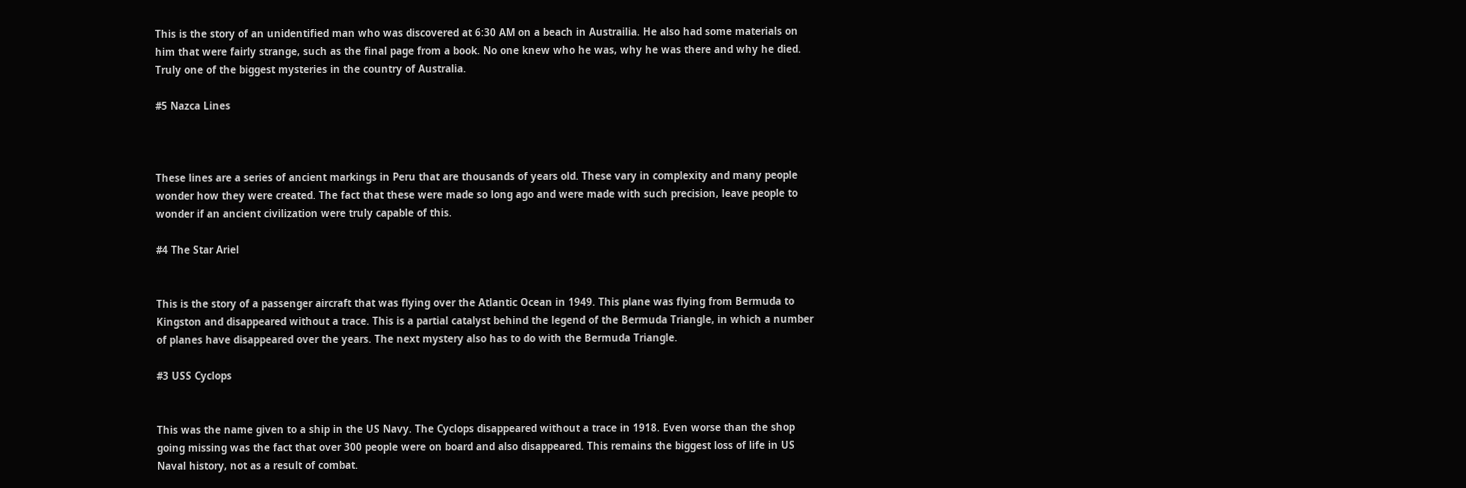This is the story of an unidentified man who was discovered at 6:30 AM on a beach in Austrailia. He also had some materials on him that were fairly strange, such as the final page from a book. No one knew who he was, why he was there and why he died. Truly one of the biggest mysteries in the country of Australia.

#5 Nazca Lines



These lines are a series of ancient markings in Peru that are thousands of years old. These vary in complexity and many people wonder how they were created. The fact that these were made so long ago and were made with such precision, leave people to wonder if an ancient civilization were truly capable of this.

#4 The Star Ariel


This is the story of a passenger aircraft that was flying over the Atlantic Ocean in 1949. This plane was flying from Bermuda to Kingston and disappeared without a trace. This is a partial catalyst behind the legend of the Bermuda Triangle, in which a number of planes have disappeared over the years. The next mystery also has to do with the Bermuda Triangle.

#3 USS Cyclops


This was the name given to a ship in the US Navy. The Cyclops disappeared without a trace in 1918. Even worse than the shop going missing was the fact that over 300 people were on board and also disappeared. This remains the biggest loss of life in US Naval history, not as a result of combat.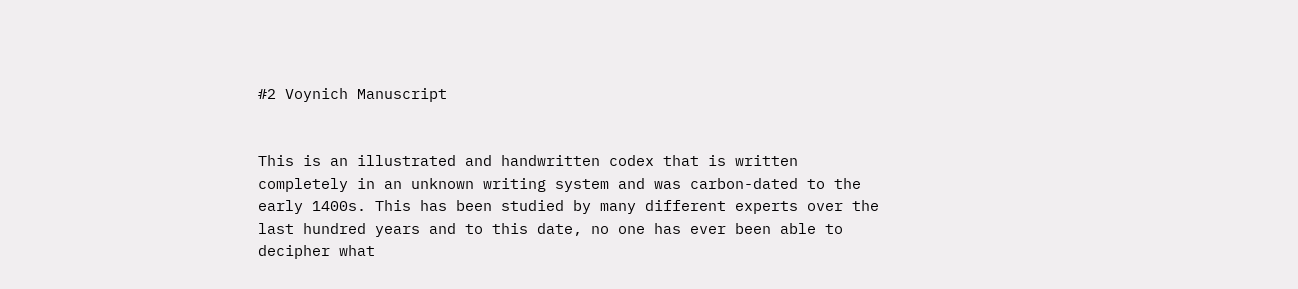#2 Voynich Manuscript


This is an illustrated and handwritten codex that is written completely in an unknown writing system and was carbon-dated to the early 1400s. This has been studied by many different experts over the last hundred years and to this date, no one has ever been able to decipher what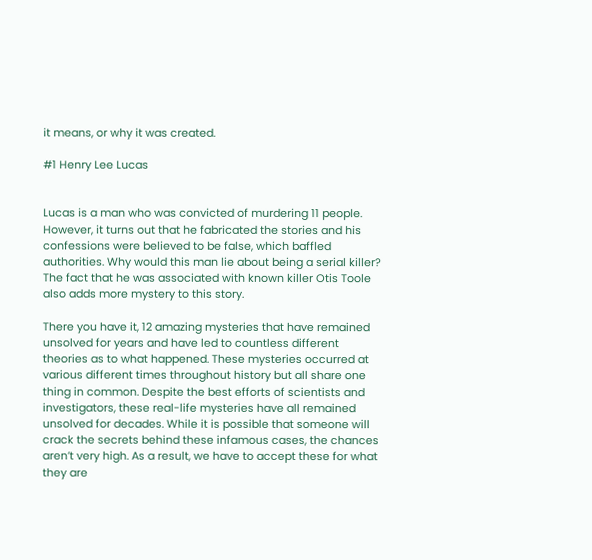it means, or why it was created.

#1 Henry Lee Lucas


Lucas is a man who was convicted of murdering 11 people. However, it turns out that he fabricated the stories and his confessions were believed to be false, which baffled authorities. Why would this man lie about being a serial killer? The fact that he was associated with known killer Otis Toole also adds more mystery to this story.

There you have it, 12 amazing mysteries that have remained unsolved for years and have led to countless different theories as to what happened. These mysteries occurred at various different times throughout history but all share one thing in common. Despite the best efforts of scientists and investigators, these real-life mysteries have all remained unsolved for decades. While it is possible that someone will crack the secrets behind these infamous cases, the chances aren’t very high. As a result, we have to accept these for what they are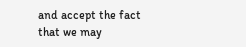and accept the fact that we may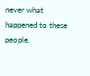never what happened to these people.